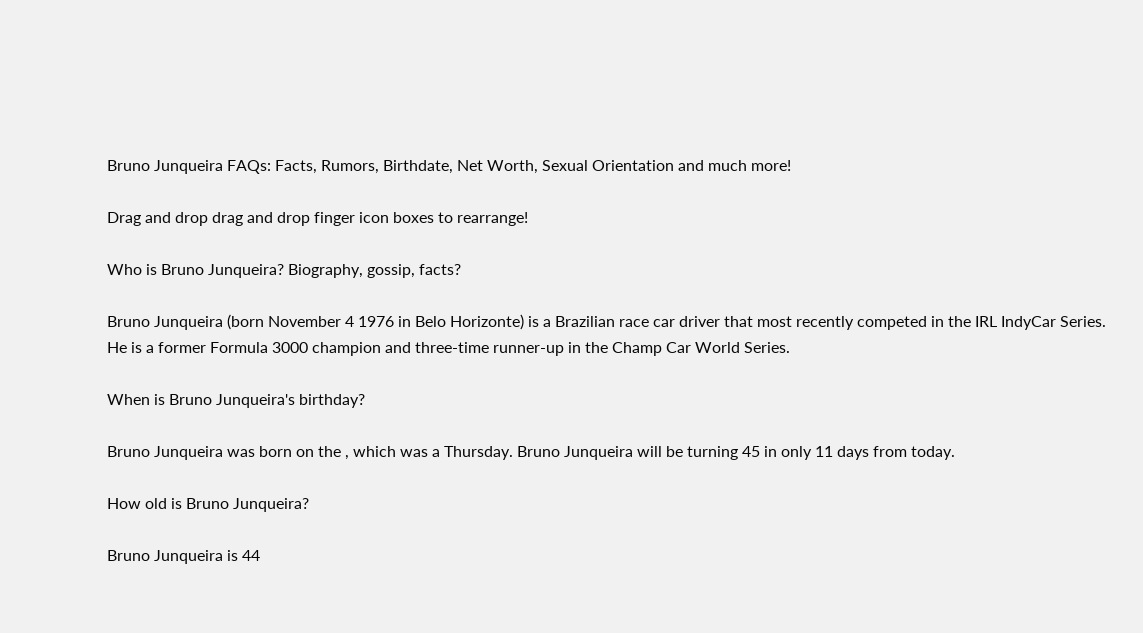Bruno Junqueira FAQs: Facts, Rumors, Birthdate, Net Worth, Sexual Orientation and much more!

Drag and drop drag and drop finger icon boxes to rearrange!

Who is Bruno Junqueira? Biography, gossip, facts?

Bruno Junqueira (born November 4 1976 in Belo Horizonte) is a Brazilian race car driver that most recently competed in the IRL IndyCar Series. He is a former Formula 3000 champion and three-time runner-up in the Champ Car World Series.

When is Bruno Junqueira's birthday?

Bruno Junqueira was born on the , which was a Thursday. Bruno Junqueira will be turning 45 in only 11 days from today.

How old is Bruno Junqueira?

Bruno Junqueira is 44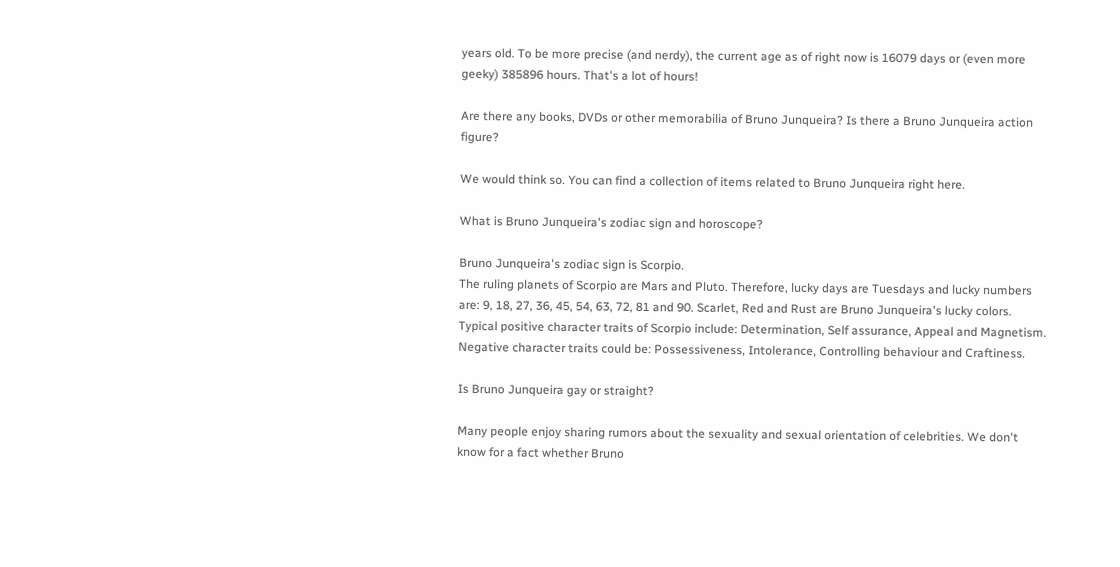years old. To be more precise (and nerdy), the current age as of right now is 16079 days or (even more geeky) 385896 hours. That's a lot of hours!

Are there any books, DVDs or other memorabilia of Bruno Junqueira? Is there a Bruno Junqueira action figure?

We would think so. You can find a collection of items related to Bruno Junqueira right here.

What is Bruno Junqueira's zodiac sign and horoscope?

Bruno Junqueira's zodiac sign is Scorpio.
The ruling planets of Scorpio are Mars and Pluto. Therefore, lucky days are Tuesdays and lucky numbers are: 9, 18, 27, 36, 45, 54, 63, 72, 81 and 90. Scarlet, Red and Rust are Bruno Junqueira's lucky colors. Typical positive character traits of Scorpio include: Determination, Self assurance, Appeal and Magnetism. Negative character traits could be: Possessiveness, Intolerance, Controlling behaviour and Craftiness.

Is Bruno Junqueira gay or straight?

Many people enjoy sharing rumors about the sexuality and sexual orientation of celebrities. We don't know for a fact whether Bruno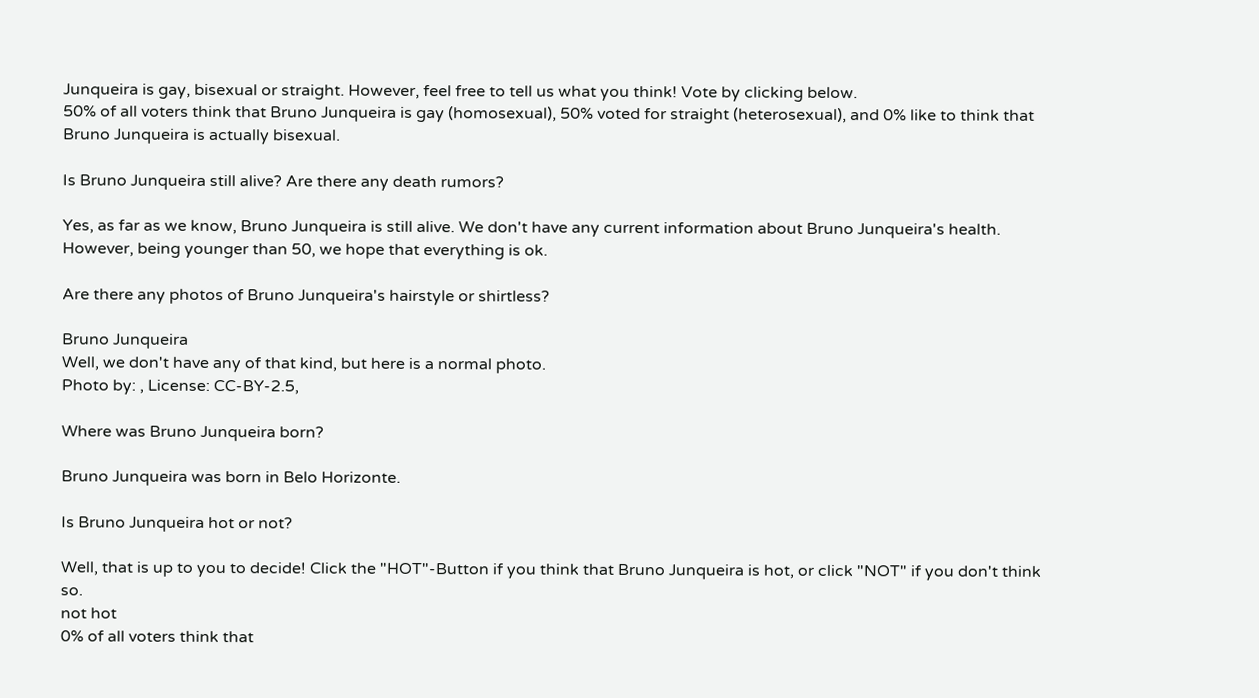Junqueira is gay, bisexual or straight. However, feel free to tell us what you think! Vote by clicking below.
50% of all voters think that Bruno Junqueira is gay (homosexual), 50% voted for straight (heterosexual), and 0% like to think that Bruno Junqueira is actually bisexual.

Is Bruno Junqueira still alive? Are there any death rumors?

Yes, as far as we know, Bruno Junqueira is still alive. We don't have any current information about Bruno Junqueira's health. However, being younger than 50, we hope that everything is ok.

Are there any photos of Bruno Junqueira's hairstyle or shirtless?

Bruno Junqueira
Well, we don't have any of that kind, but here is a normal photo.
Photo by: , License: CC-BY-2.5,

Where was Bruno Junqueira born?

Bruno Junqueira was born in Belo Horizonte.

Is Bruno Junqueira hot or not?

Well, that is up to you to decide! Click the "HOT"-Button if you think that Bruno Junqueira is hot, or click "NOT" if you don't think so.
not hot
0% of all voters think that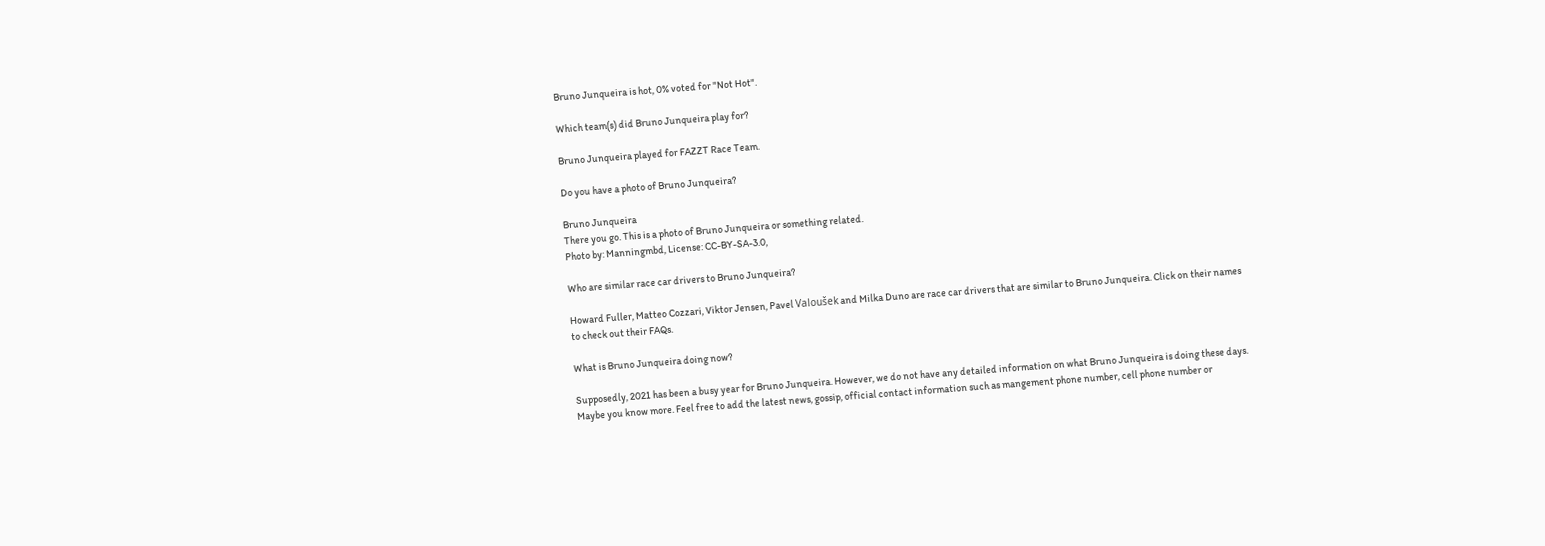Bruno Junqueira is hot, 0% voted for "Not Hot".

Which team(s) did Bruno Junqueira play for?

Bruno Junqueira played for FAZZT Race Team.

Do you have a photo of Bruno Junqueira?

Bruno Junqueira
There you go. This is a photo of Bruno Junqueira or something related.
Photo by: Manningmbd, License: CC-BY-SA-3.0,

Who are similar race car drivers to Bruno Junqueira?

Howard Fuller, Matteo Cozzari, Viktor Jensen, Pavel Valoušek and Milka Duno are race car drivers that are similar to Bruno Junqueira. Click on their names to check out their FAQs.

What is Bruno Junqueira doing now?

Supposedly, 2021 has been a busy year for Bruno Junqueira. However, we do not have any detailed information on what Bruno Junqueira is doing these days. Maybe you know more. Feel free to add the latest news, gossip, official contact information such as mangement phone number, cell phone number or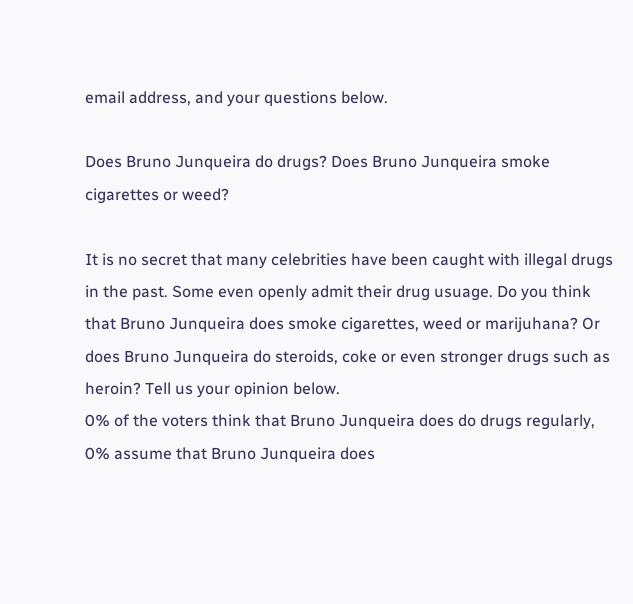email address, and your questions below.

Does Bruno Junqueira do drugs? Does Bruno Junqueira smoke cigarettes or weed?

It is no secret that many celebrities have been caught with illegal drugs in the past. Some even openly admit their drug usuage. Do you think that Bruno Junqueira does smoke cigarettes, weed or marijuhana? Or does Bruno Junqueira do steroids, coke or even stronger drugs such as heroin? Tell us your opinion below.
0% of the voters think that Bruno Junqueira does do drugs regularly, 0% assume that Bruno Junqueira does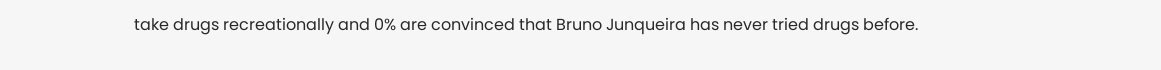take drugs recreationally and 0% are convinced that Bruno Junqueira has never tried drugs before.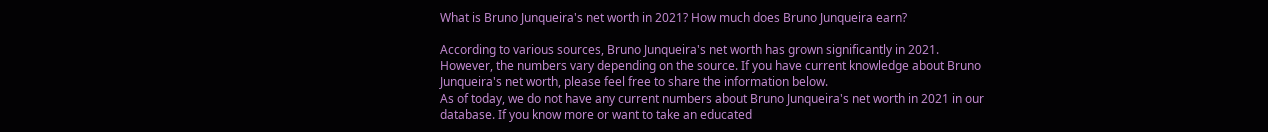What is Bruno Junqueira's net worth in 2021? How much does Bruno Junqueira earn?

According to various sources, Bruno Junqueira's net worth has grown significantly in 2021. However, the numbers vary depending on the source. If you have current knowledge about Bruno Junqueira's net worth, please feel free to share the information below.
As of today, we do not have any current numbers about Bruno Junqueira's net worth in 2021 in our database. If you know more or want to take an educated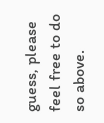guess, please feel free to do so above.